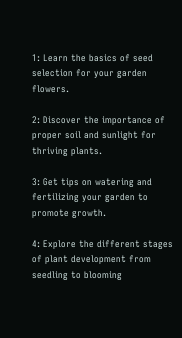1: Learn the basics of seed selection for your garden flowers.

2: Discover the importance of proper soil and sunlight for thriving plants.

3: Get tips on watering and fertilizing your garden to promote growth.

4: Explore the different stages of plant development from seedling to blooming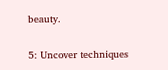beauty.

5: Uncover techniques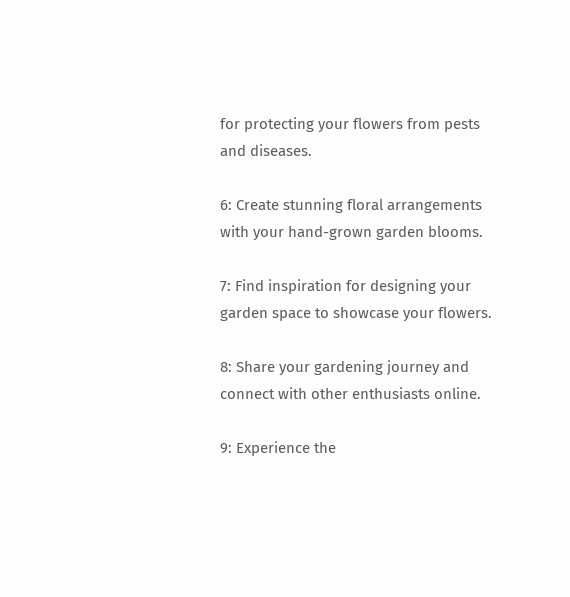for protecting your flowers from pests and diseases.

6: Create stunning floral arrangements with your hand-grown garden blooms.

7: Find inspiration for designing your garden space to showcase your flowers.

8: Share your gardening journey and connect with other enthusiasts online.

9: Experience the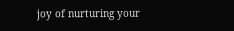joy of nurturing your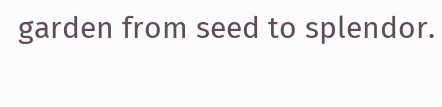garden from seed to splendor.